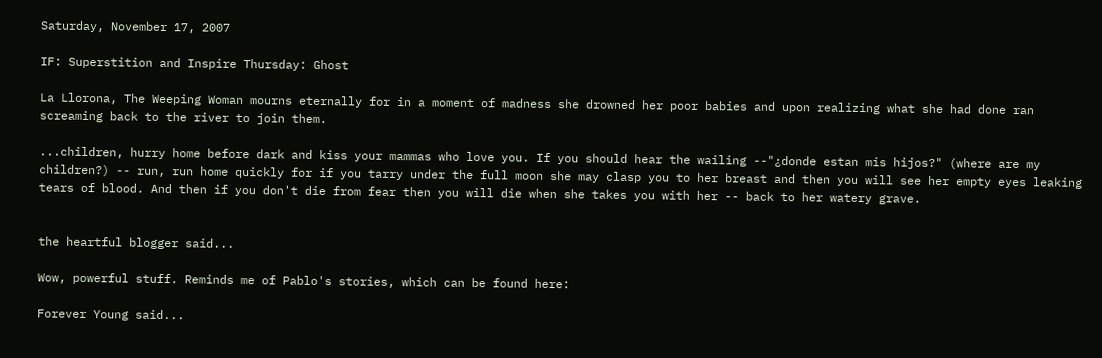Saturday, November 17, 2007

IF: Superstition and Inspire Thursday: Ghost

La Llorona, The Weeping Woman mourns eternally for in a moment of madness she drowned her poor babies and upon realizing what she had done ran screaming back to the river to join them.

...children, hurry home before dark and kiss your mammas who love you. If you should hear the wailing --"¿donde estan mis hijos?" (where are my children?) -- run, run home quickly for if you tarry under the full moon she may clasp you to her breast and then you will see her empty eyes leaking tears of blood. And then if you don't die from fear then you will die when she takes you with her -- back to her watery grave.


the heartful blogger said...

Wow, powerful stuff. Reminds me of Pablo's stories, which can be found here:

Forever Young said...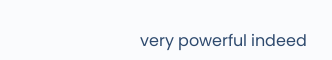very powerful indeed